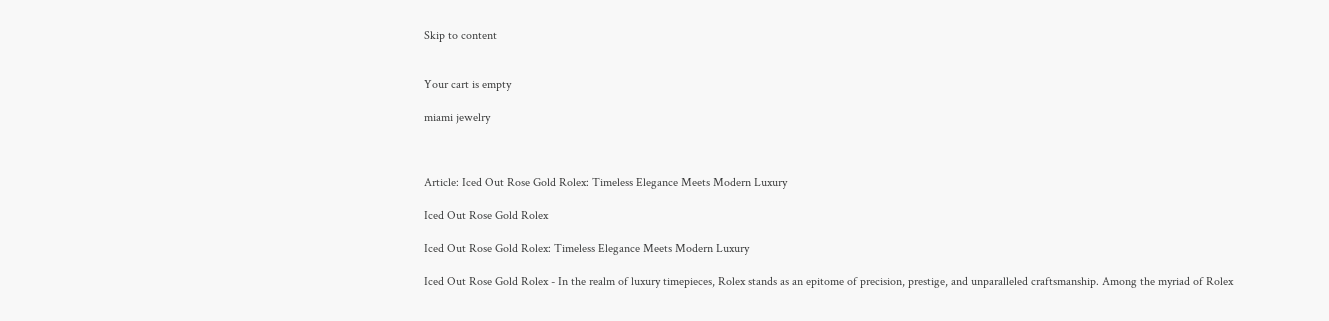Skip to content


Your cart is empty

miami jewelry



Article: Iced Out Rose Gold Rolex: Timeless Elegance Meets Modern Luxury

Iced Out Rose Gold Rolex

Iced Out Rose Gold Rolex: Timeless Elegance Meets Modern Luxury

Iced Out Rose Gold Rolex - In the realm of luxury timepieces, Rolex stands as an epitome of precision, prestige, and unparalleled craftsmanship. Among the myriad of Rolex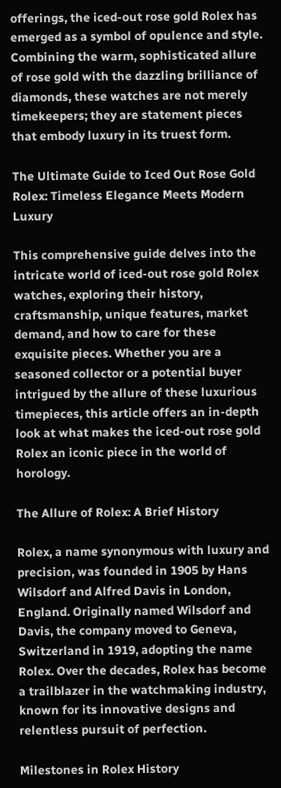offerings, the iced-out rose gold Rolex has emerged as a symbol of opulence and style. Combining the warm, sophisticated allure of rose gold with the dazzling brilliance of diamonds, these watches are not merely timekeepers; they are statement pieces that embody luxury in its truest form.

The Ultimate Guide to Iced Out Rose Gold Rolex: Timeless Elegance Meets Modern Luxury

This comprehensive guide delves into the intricate world of iced-out rose gold Rolex watches, exploring their history, craftsmanship, unique features, market demand, and how to care for these exquisite pieces. Whether you are a seasoned collector or a potential buyer intrigued by the allure of these luxurious timepieces, this article offers an in-depth look at what makes the iced-out rose gold Rolex an iconic piece in the world of horology.

The Allure of Rolex: A Brief History

Rolex, a name synonymous with luxury and precision, was founded in 1905 by Hans Wilsdorf and Alfred Davis in London, England. Originally named Wilsdorf and Davis, the company moved to Geneva, Switzerland in 1919, adopting the name Rolex. Over the decades, Rolex has become a trailblazer in the watchmaking industry, known for its innovative designs and relentless pursuit of perfection.

Milestones in Rolex History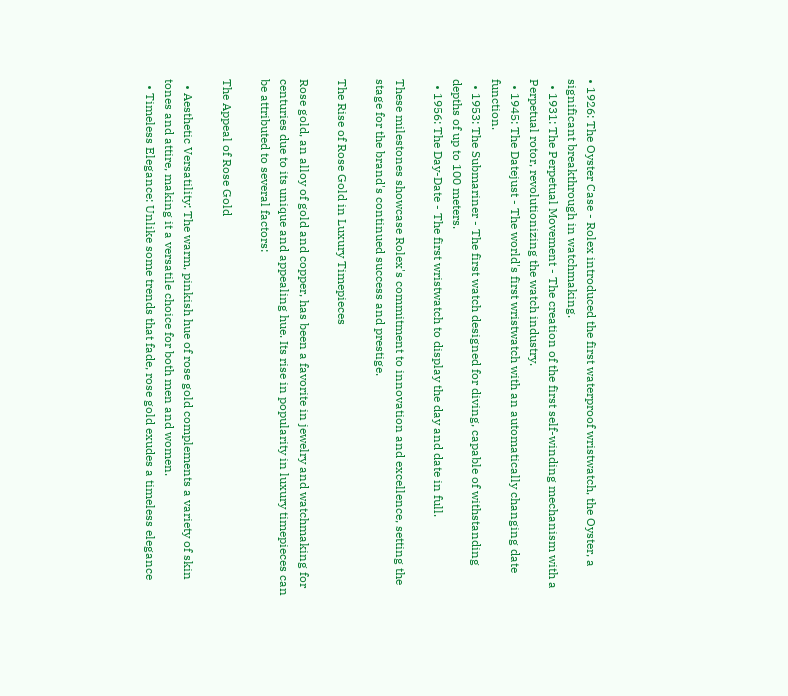• 1926: The Oyster Case - Rolex introduced the first waterproof wristwatch, the Oyster, a significant breakthrough in watchmaking.
  • 1931: The Perpetual Movement - The creation of the first self-winding mechanism with a Perpetual rotor, revolutionizing the watch industry.
  • 1945: The Datejust - The world's first wristwatch with an automatically changing date function.
  • 1953: The Submariner - The first watch designed for diving, capable of withstanding depths of up to 100 meters.
  • 1956: The Day-Date - The first wristwatch to display the day and date in full.

These milestones showcase Rolex's commitment to innovation and excellence, setting the stage for the brand's continued success and prestige.

The Rise of Rose Gold in Luxury Timepieces

Rose gold, an alloy of gold and copper, has been a favorite in jewelry and watchmaking for centuries due to its unique and appealing hue. Its rise in popularity in luxury timepieces can be attributed to several factors:

The Appeal of Rose Gold

  • Aesthetic Versatility: The warm, pinkish hue of rose gold complements a variety of skin tones and attire, making it a versatile choice for both men and women.
  • Timeless Elegance: Unlike some trends that fade, rose gold exudes a timeless elegance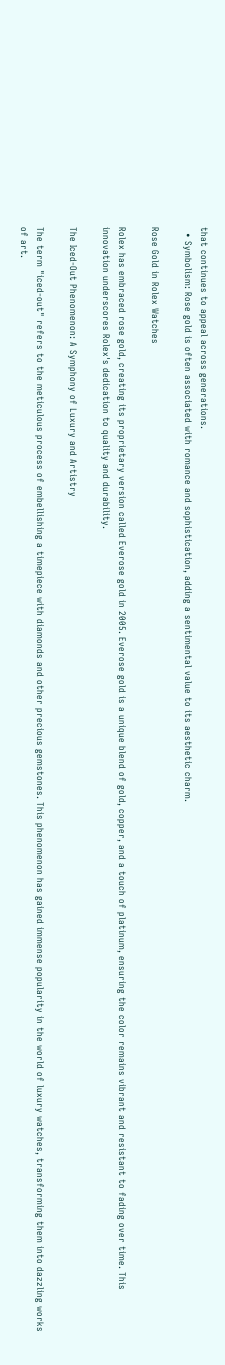that continues to appeal across generations.
  • Symbolism: Rose gold is often associated with romance and sophistication, adding a sentimental value to its aesthetic charm.

Rose Gold in Rolex Watches

Rolex has embraced rose gold, creating its proprietary version called Everose gold in 2005. Everose gold is a unique blend of gold, copper, and a touch of platinum, ensuring the color remains vibrant and resistant to fading over time. This innovation underscores Rolex's dedication to quality and durability.

The Iced-Out Phenomenon: A Symphony of Luxury and Artistry

The term "iced-out" refers to the meticulous process of embellishing a timepiece with diamonds and other precious gemstones. This phenomenon has gained immense popularity in the world of luxury watches, transforming them into dazzling works of art.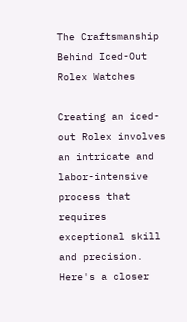The Craftsmanship Behind Iced-Out Rolex Watches

Creating an iced-out Rolex involves an intricate and labor-intensive process that requires exceptional skill and precision. Here's a closer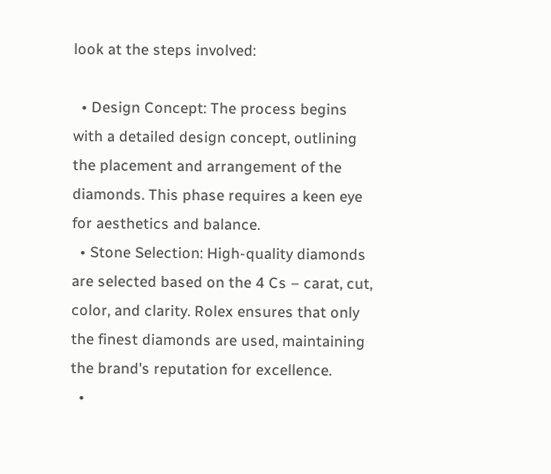look at the steps involved:

  • Design Concept: The process begins with a detailed design concept, outlining the placement and arrangement of the diamonds. This phase requires a keen eye for aesthetics and balance.
  • Stone Selection: High-quality diamonds are selected based on the 4 Cs – carat, cut, color, and clarity. Rolex ensures that only the finest diamonds are used, maintaining the brand's reputation for excellence.
  •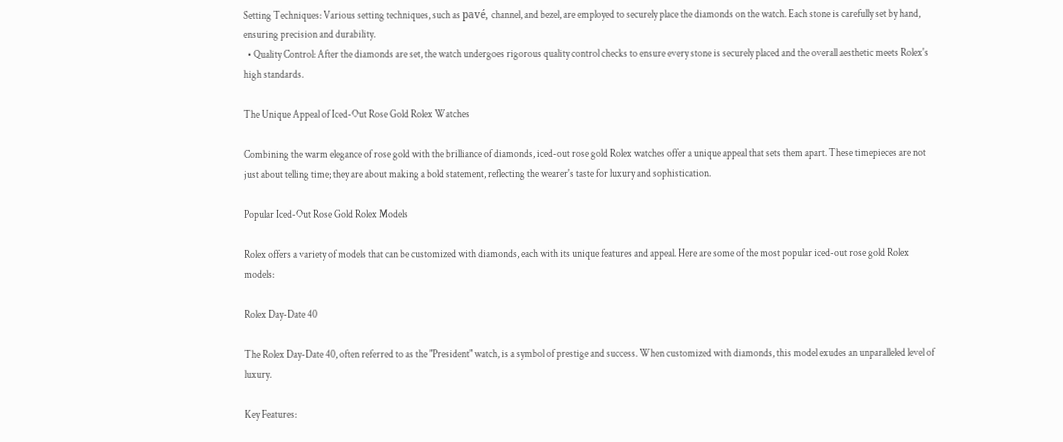Setting Techniques: Various setting techniques, such as pavé, channel, and bezel, are employed to securely place the diamonds on the watch. Each stone is carefully set by hand, ensuring precision and durability.
  • Quality Control: After the diamonds are set, the watch undergoes rigorous quality control checks to ensure every stone is securely placed and the overall aesthetic meets Rolex's high standards.

The Unique Appeal of Iced-Out Rose Gold Rolex Watches

Combining the warm elegance of rose gold with the brilliance of diamonds, iced-out rose gold Rolex watches offer a unique appeal that sets them apart. These timepieces are not just about telling time; they are about making a bold statement, reflecting the wearer's taste for luxury and sophistication.

Popular Iced-Out Rose Gold Rolex Models

Rolex offers a variety of models that can be customized with diamonds, each with its unique features and appeal. Here are some of the most popular iced-out rose gold Rolex models:

Rolex Day-Date 40

The Rolex Day-Date 40, often referred to as the "President" watch, is a symbol of prestige and success. When customized with diamonds, this model exudes an unparalleled level of luxury.

Key Features: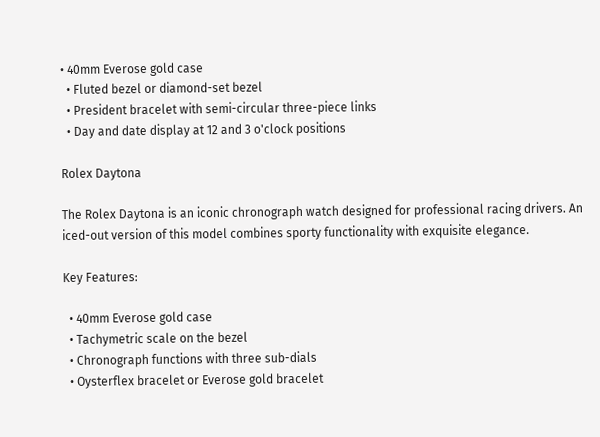• 40mm Everose gold case
  • Fluted bezel or diamond-set bezel
  • President bracelet with semi-circular three-piece links
  • Day and date display at 12 and 3 o'clock positions

Rolex Daytona

The Rolex Daytona is an iconic chronograph watch designed for professional racing drivers. An iced-out version of this model combines sporty functionality with exquisite elegance.

Key Features:

  • 40mm Everose gold case
  • Tachymetric scale on the bezel
  • Chronograph functions with three sub-dials
  • Oysterflex bracelet or Everose gold bracelet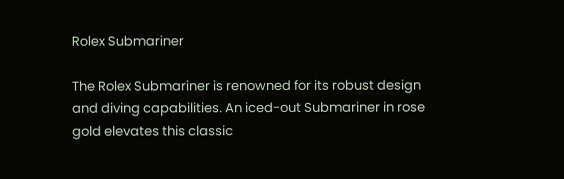Rolex Submariner

The Rolex Submariner is renowned for its robust design and diving capabilities. An iced-out Submariner in rose gold elevates this classic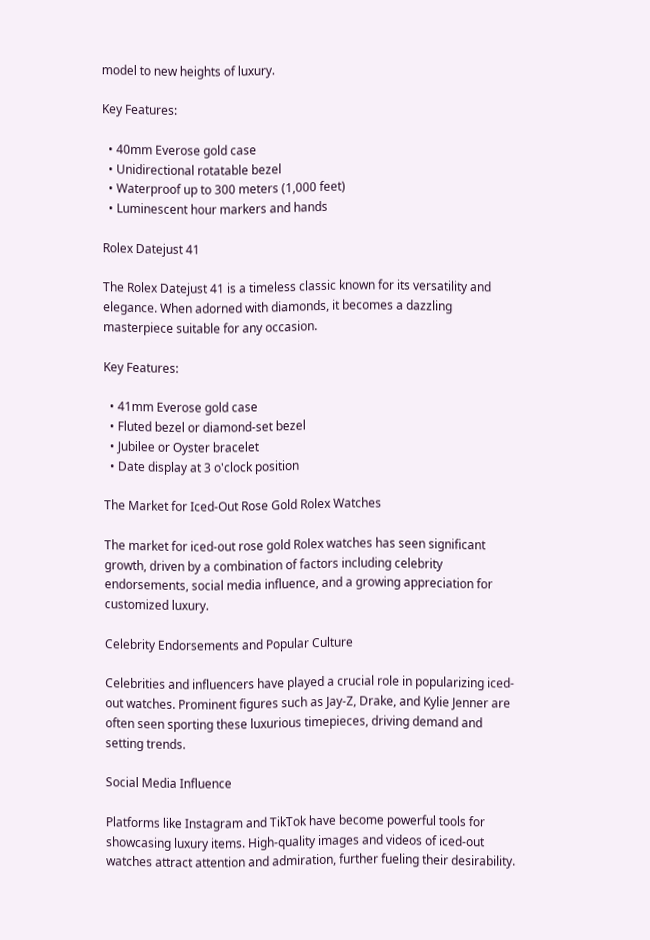model to new heights of luxury.

Key Features:

  • 40mm Everose gold case
  • Unidirectional rotatable bezel
  • Waterproof up to 300 meters (1,000 feet)
  • Luminescent hour markers and hands

Rolex Datejust 41

The Rolex Datejust 41 is a timeless classic known for its versatility and elegance. When adorned with diamonds, it becomes a dazzling masterpiece suitable for any occasion.

Key Features:

  • 41mm Everose gold case
  • Fluted bezel or diamond-set bezel
  • Jubilee or Oyster bracelet
  • Date display at 3 o'clock position

The Market for Iced-Out Rose Gold Rolex Watches

The market for iced-out rose gold Rolex watches has seen significant growth, driven by a combination of factors including celebrity endorsements, social media influence, and a growing appreciation for customized luxury.

Celebrity Endorsements and Popular Culture

Celebrities and influencers have played a crucial role in popularizing iced-out watches. Prominent figures such as Jay-Z, Drake, and Kylie Jenner are often seen sporting these luxurious timepieces, driving demand and setting trends.

Social Media Influence

Platforms like Instagram and TikTok have become powerful tools for showcasing luxury items. High-quality images and videos of iced-out watches attract attention and admiration, further fueling their desirability.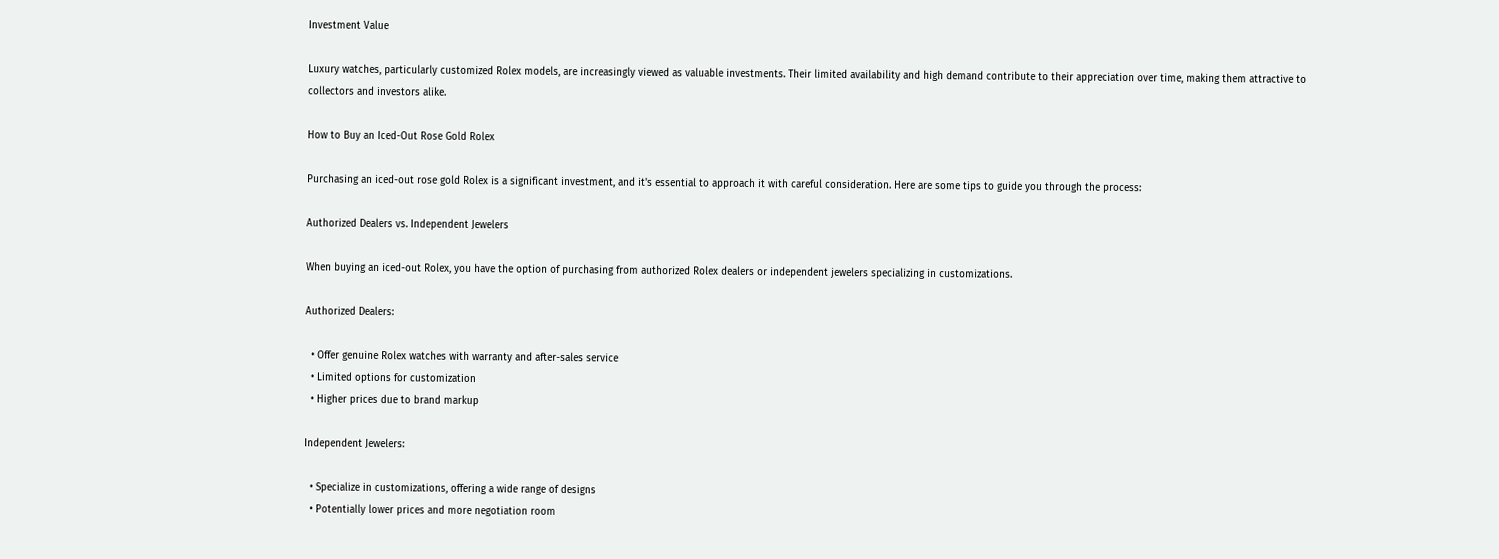Investment Value

Luxury watches, particularly customized Rolex models, are increasingly viewed as valuable investments. Their limited availability and high demand contribute to their appreciation over time, making them attractive to collectors and investors alike.

How to Buy an Iced-Out Rose Gold Rolex

Purchasing an iced-out rose gold Rolex is a significant investment, and it's essential to approach it with careful consideration. Here are some tips to guide you through the process:

Authorized Dealers vs. Independent Jewelers

When buying an iced-out Rolex, you have the option of purchasing from authorized Rolex dealers or independent jewelers specializing in customizations.

Authorized Dealers:

  • Offer genuine Rolex watches with warranty and after-sales service
  • Limited options for customization
  • Higher prices due to brand markup

Independent Jewelers:

  • Specialize in customizations, offering a wide range of designs
  • Potentially lower prices and more negotiation room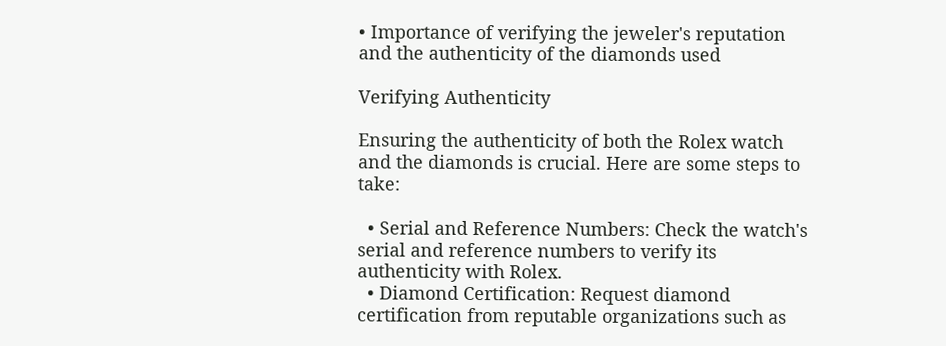• Importance of verifying the jeweler's reputation and the authenticity of the diamonds used

Verifying Authenticity

Ensuring the authenticity of both the Rolex watch and the diamonds is crucial. Here are some steps to take:

  • Serial and Reference Numbers: Check the watch's serial and reference numbers to verify its authenticity with Rolex.
  • Diamond Certification: Request diamond certification from reputable organizations such as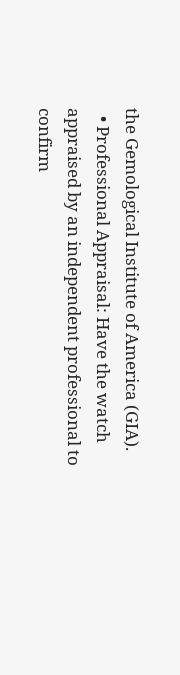the Gemological Institute of America (GIA).
  • Professional Appraisal: Have the watch appraised by an independent professional to confirm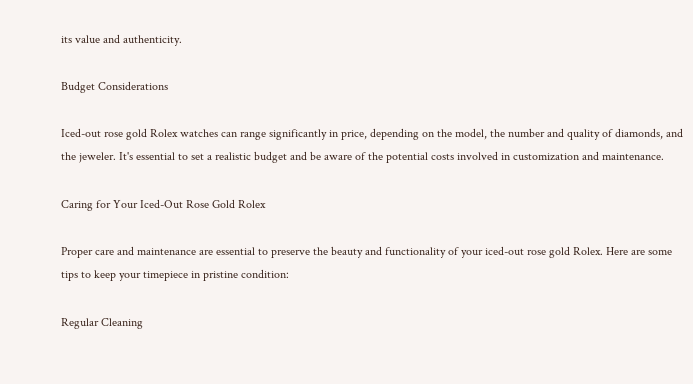its value and authenticity.

Budget Considerations

Iced-out rose gold Rolex watches can range significantly in price, depending on the model, the number and quality of diamonds, and the jeweler. It's essential to set a realistic budget and be aware of the potential costs involved in customization and maintenance.

Caring for Your Iced-Out Rose Gold Rolex

Proper care and maintenance are essential to preserve the beauty and functionality of your iced-out rose gold Rolex. Here are some tips to keep your timepiece in pristine condition:

Regular Cleaning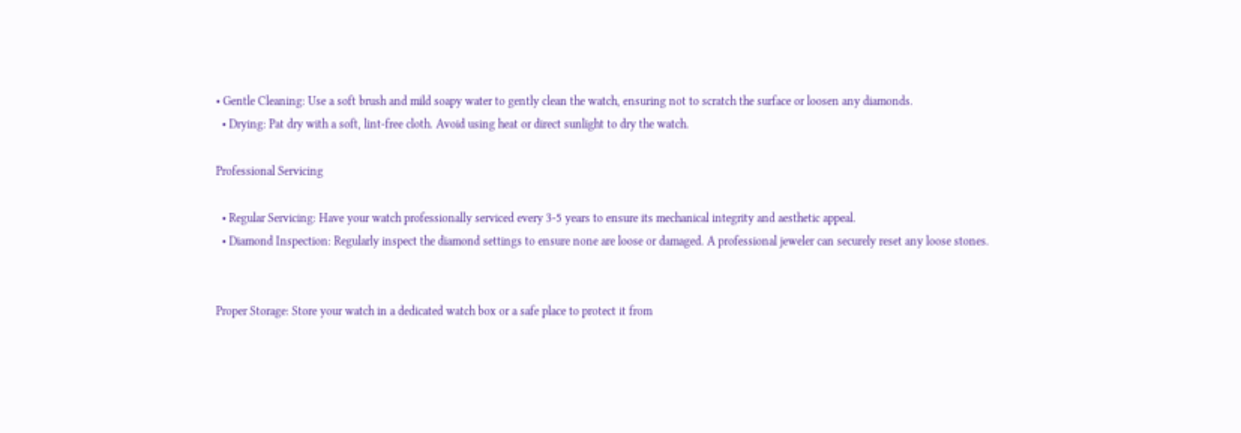• Gentle Cleaning: Use a soft brush and mild soapy water to gently clean the watch, ensuring not to scratch the surface or loosen any diamonds.
  • Drying: Pat dry with a soft, lint-free cloth. Avoid using heat or direct sunlight to dry the watch.

Professional Servicing

  • Regular Servicing: Have your watch professionally serviced every 3-5 years to ensure its mechanical integrity and aesthetic appeal.
  • Diamond Inspection: Regularly inspect the diamond settings to ensure none are loose or damaged. A professional jeweler can securely reset any loose stones.


Proper Storage: Store your watch in a dedicated watch box or a safe place to protect it from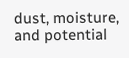dust, moisture, and potential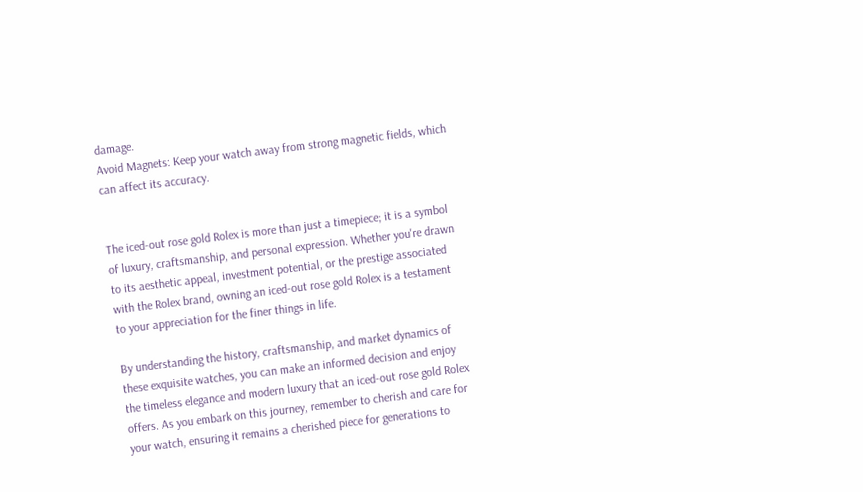damage.
Avoid Magnets: Keep your watch away from strong magnetic fields, which can affect its accuracy.


The iced-out rose gold Rolex is more than just a timepiece; it is a symbol of luxury, craftsmanship, and personal expression. Whether you're drawn to its aesthetic appeal, investment potential, or the prestige associated with the Rolex brand, owning an iced-out rose gold Rolex is a testament to your appreciation for the finer things in life.

By understanding the history, craftsmanship, and market dynamics of these exquisite watches, you can make an informed decision and enjoy the timeless elegance and modern luxury that an iced-out rose gold Rolex offers. As you embark on this journey, remember to cherish and care for your watch, ensuring it remains a cherished piece for generations to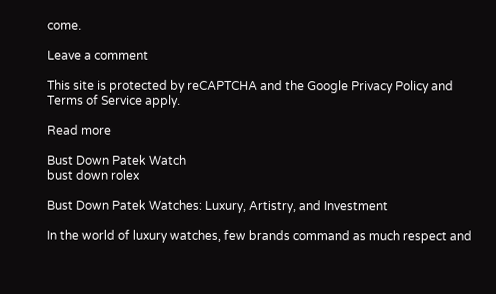come.

Leave a comment

This site is protected by reCAPTCHA and the Google Privacy Policy and Terms of Service apply.

Read more

Bust Down Patek Watch
bust down rolex

Bust Down Patek Watches: Luxury, Artistry, and Investment

In the world of luxury watches, few brands command as much respect and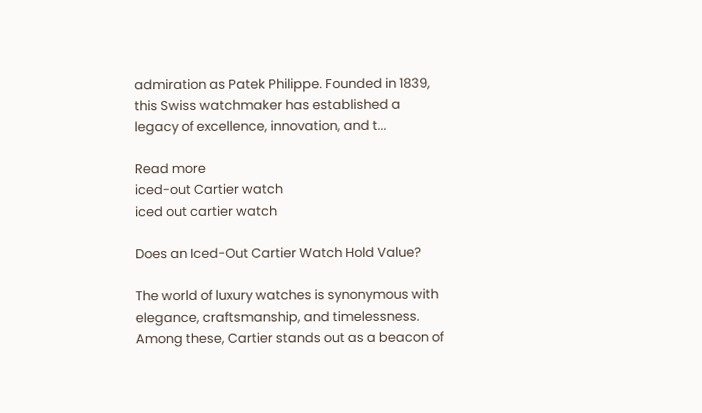admiration as Patek Philippe. Founded in 1839, this Swiss watchmaker has established a legacy of excellence, innovation, and t...

Read more
iced-out Cartier watch
iced out cartier watch

Does an Iced-Out Cartier Watch Hold Value?

The world of luxury watches is synonymous with elegance, craftsmanship, and timelessness. Among these, Cartier stands out as a beacon of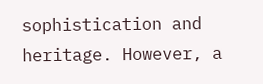sophistication and heritage. However, a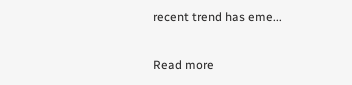recent trend has eme...

Read more